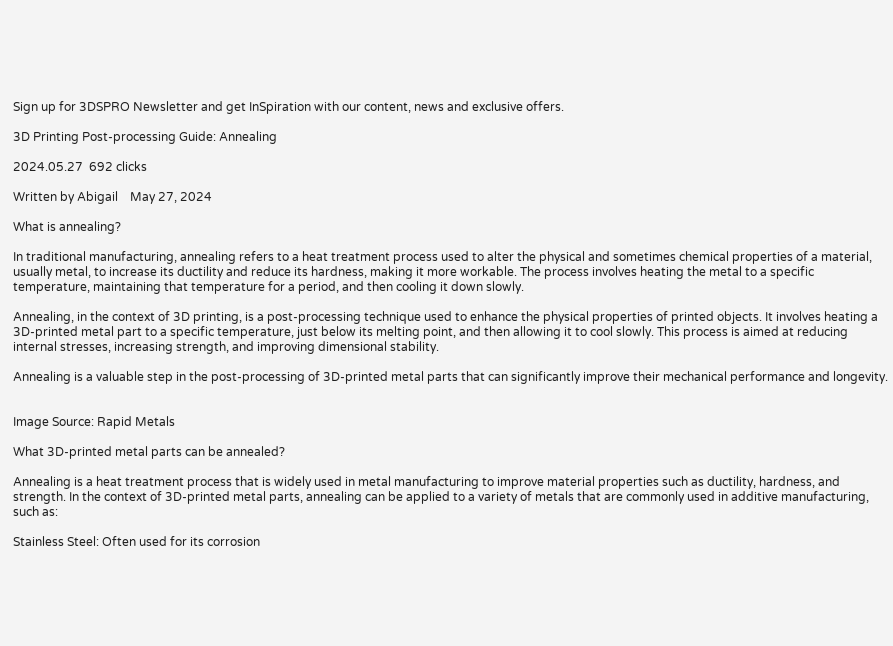Sign up for 3DSPRO Newsletter and get InSpiration with our content, news and exclusive offers.

3D Printing Post-processing Guide: Annealing

2024.05.27  692 clicks

Written by Abigail    May 27, 2024

What is annealing?

In traditional manufacturing, annealing refers to a heat treatment process used to alter the physical and sometimes chemical properties of a material, usually metal, to increase its ductility and reduce its hardness, making it more workable. The process involves heating the metal to a specific temperature, maintaining that temperature for a period, and then cooling it down slowly.

Annealing, in the context of 3D printing, is a post-processing technique used to enhance the physical properties of printed objects. It involves heating a 3D-printed metal part to a specific temperature, just below its melting point, and then allowing it to cool slowly. This process is aimed at reducing internal stresses, increasing strength, and improving dimensional stability.

Annealing is a valuable step in the post-processing of 3D-printed metal parts that can significantly improve their mechanical performance and longevity.


Image Source: Rapid Metals

What 3D-printed metal parts can be annealed?

Annealing is a heat treatment process that is widely used in metal manufacturing to improve material properties such as ductility, hardness, and strength. In the context of 3D-printed metal parts, annealing can be applied to a variety of metals that are commonly used in additive manufacturing, such as:

Stainless Steel: Often used for its corrosion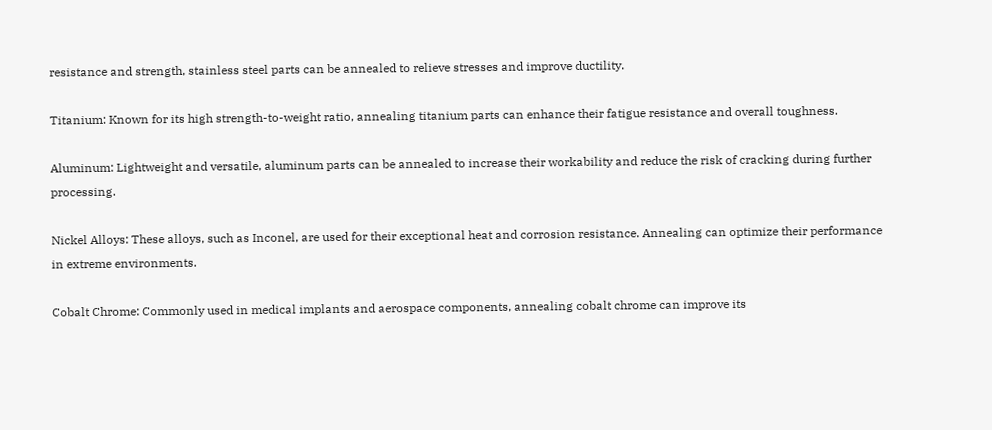resistance and strength, stainless steel parts can be annealed to relieve stresses and improve ductility.

Titanium: Known for its high strength-to-weight ratio, annealing titanium parts can enhance their fatigue resistance and overall toughness.

Aluminum: Lightweight and versatile, aluminum parts can be annealed to increase their workability and reduce the risk of cracking during further processing.

Nickel Alloys: These alloys, such as Inconel, are used for their exceptional heat and corrosion resistance. Annealing can optimize their performance in extreme environments.

Cobalt Chrome: Commonly used in medical implants and aerospace components, annealing cobalt chrome can improve its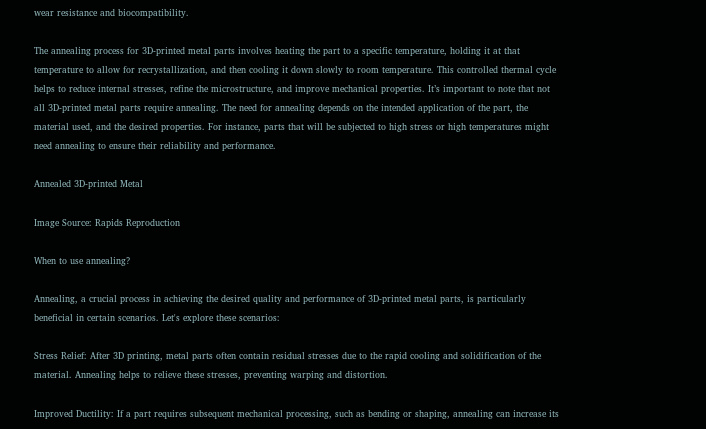wear resistance and biocompatibility.

The annealing process for 3D-printed metal parts involves heating the part to a specific temperature, holding it at that temperature to allow for recrystallization, and then cooling it down slowly to room temperature. This controlled thermal cycle helps to reduce internal stresses, refine the microstructure, and improve mechanical properties. It’s important to note that not all 3D-printed metal parts require annealing. The need for annealing depends on the intended application of the part, the material used, and the desired properties. For instance, parts that will be subjected to high stress or high temperatures might need annealing to ensure their reliability and performance.

Annealed 3D-printed Metal

Image Source: Rapids Reproduction

When to use annealing?

Annealing, a crucial process in achieving the desired quality and performance of 3D-printed metal parts, is particularly beneficial in certain scenarios. Let's explore these scenarios:

Stress Relief: After 3D printing, metal parts often contain residual stresses due to the rapid cooling and solidification of the material. Annealing helps to relieve these stresses, preventing warping and distortion.

Improved Ductility: If a part requires subsequent mechanical processing, such as bending or shaping, annealing can increase its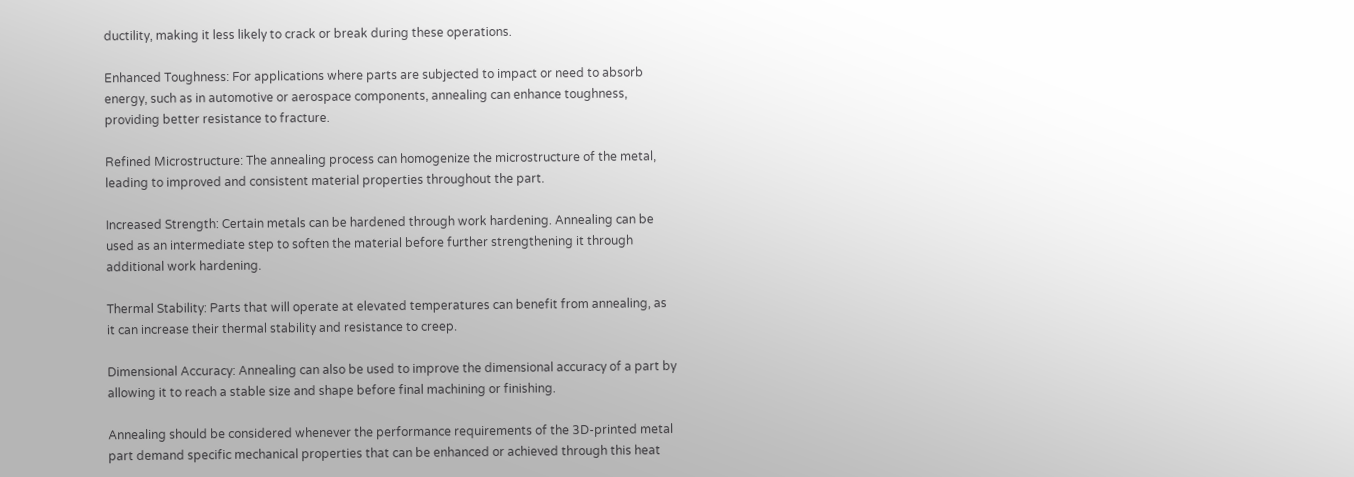ductility, making it less likely to crack or break during these operations.

Enhanced Toughness: For applications where parts are subjected to impact or need to absorb energy, such as in automotive or aerospace components, annealing can enhance toughness, providing better resistance to fracture.

Refined Microstructure: The annealing process can homogenize the microstructure of the metal, leading to improved and consistent material properties throughout the part.

Increased Strength: Certain metals can be hardened through work hardening. Annealing can be used as an intermediate step to soften the material before further strengthening it through additional work hardening.

Thermal Stability: Parts that will operate at elevated temperatures can benefit from annealing, as it can increase their thermal stability and resistance to creep.

Dimensional Accuracy: Annealing can also be used to improve the dimensional accuracy of a part by allowing it to reach a stable size and shape before final machining or finishing.

Annealing should be considered whenever the performance requirements of the 3D-printed metal part demand specific mechanical properties that can be enhanced or achieved through this heat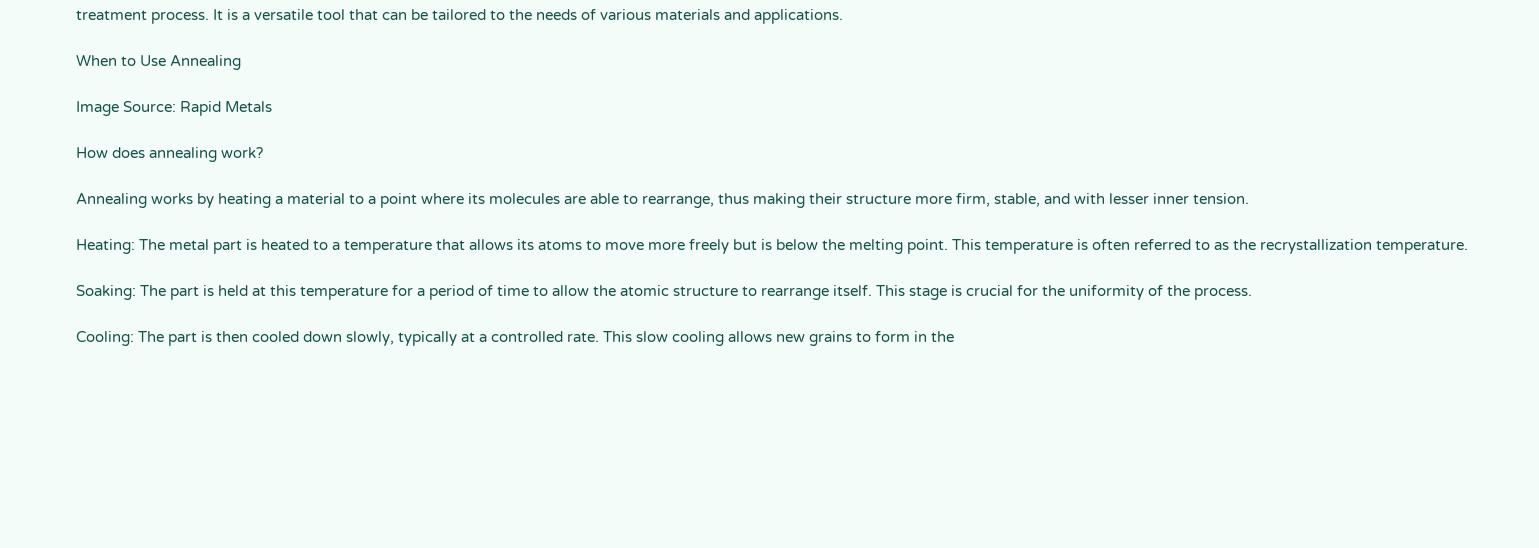treatment process. It is a versatile tool that can be tailored to the needs of various materials and applications.

When to Use Annealing

Image Source: Rapid Metals

How does annealing work?

Annealing works by heating a material to a point where its molecules are able to rearrange, thus making their structure more firm, stable, and with lesser inner tension.

Heating: The metal part is heated to a temperature that allows its atoms to move more freely but is below the melting point. This temperature is often referred to as the recrystallization temperature.

Soaking: The part is held at this temperature for a period of time to allow the atomic structure to rearrange itself. This stage is crucial for the uniformity of the process.

Cooling: The part is then cooled down slowly, typically at a controlled rate. This slow cooling allows new grains to form in the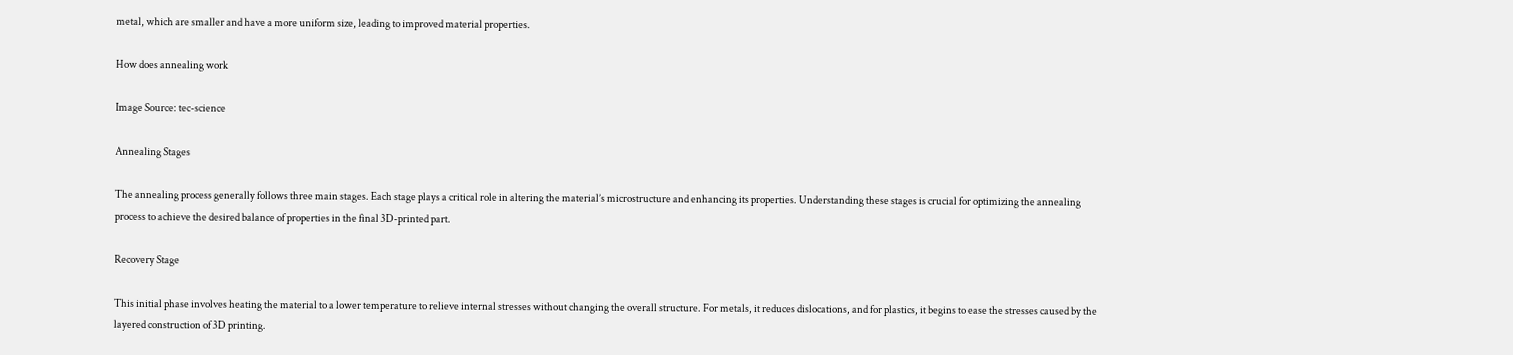metal, which are smaller and have a more uniform size, leading to improved material properties.

How does annealing work

Image Source: tec-science

Annealing Stages

The annealing process generally follows three main stages. Each stage plays a critical role in altering the material’s microstructure and enhancing its properties. Understanding these stages is crucial for optimizing the annealing process to achieve the desired balance of properties in the final 3D-printed part.

Recovery Stage

This initial phase involves heating the material to a lower temperature to relieve internal stresses without changing the overall structure. For metals, it reduces dislocations, and for plastics, it begins to ease the stresses caused by the layered construction of 3D printing.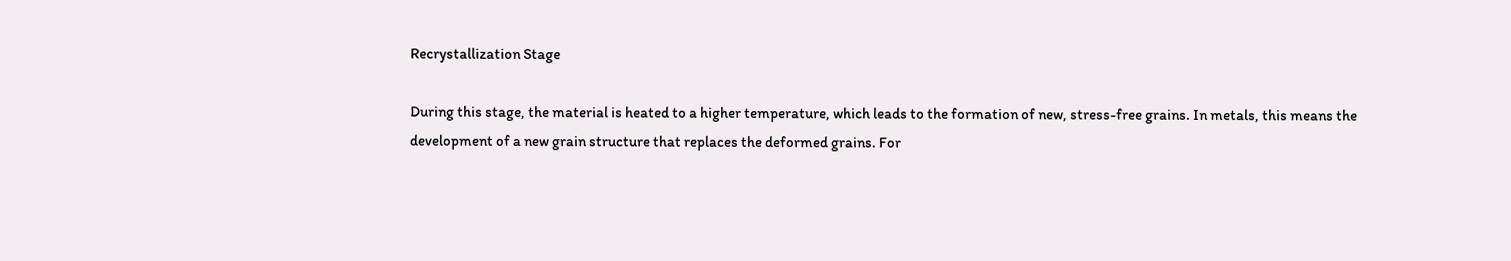Recrystallization Stage

During this stage, the material is heated to a higher temperature, which leads to the formation of new, stress-free grains. In metals, this means the development of a new grain structure that replaces the deformed grains. For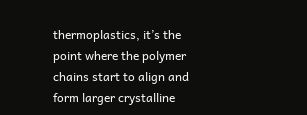thermoplastics, it’s the point where the polymer chains start to align and form larger crystalline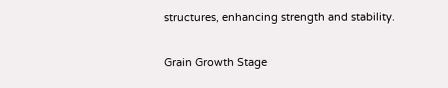structures, enhancing strength and stability.

Grain Growth Stage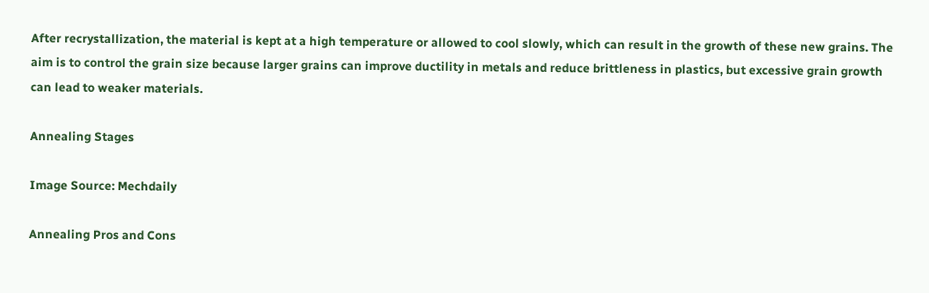After recrystallization, the material is kept at a high temperature or allowed to cool slowly, which can result in the growth of these new grains. The aim is to control the grain size because larger grains can improve ductility in metals and reduce brittleness in plastics, but excessive grain growth can lead to weaker materials.

Annealing Stages

Image Source: Mechdaily

Annealing Pros and Cons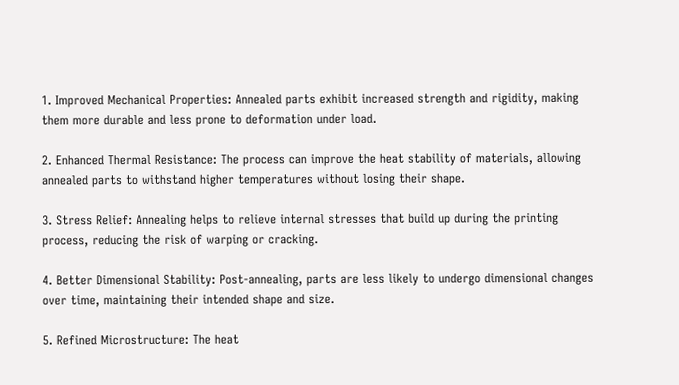1. Improved Mechanical Properties: Annealed parts exhibit increased strength and rigidity, making them more durable and less prone to deformation under load.

2. Enhanced Thermal Resistance: The process can improve the heat stability of materials, allowing annealed parts to withstand higher temperatures without losing their shape.

3. Stress Relief: Annealing helps to relieve internal stresses that build up during the printing process, reducing the risk of warping or cracking.

4. Better Dimensional Stability: Post-annealing, parts are less likely to undergo dimensional changes over time, maintaining their intended shape and size.

5. Refined Microstructure: The heat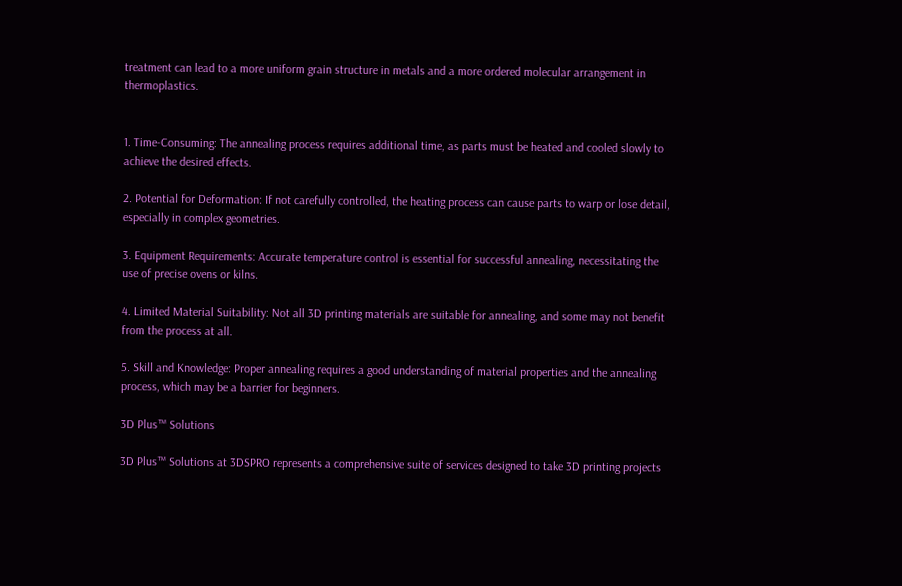treatment can lead to a more uniform grain structure in metals and a more ordered molecular arrangement in thermoplastics.


1. Time-Consuming: The annealing process requires additional time, as parts must be heated and cooled slowly to achieve the desired effects.

2. Potential for Deformation: If not carefully controlled, the heating process can cause parts to warp or lose detail, especially in complex geometries.

3. Equipment Requirements: Accurate temperature control is essential for successful annealing, necessitating the use of precise ovens or kilns.

4. Limited Material Suitability: Not all 3D printing materials are suitable for annealing, and some may not benefit from the process at all.

5. Skill and Knowledge: Proper annealing requires a good understanding of material properties and the annealing process, which may be a barrier for beginners.

3D Plus™ Solutions

3D Plus™ Solutions at 3DSPRO represents a comprehensive suite of services designed to take 3D printing projects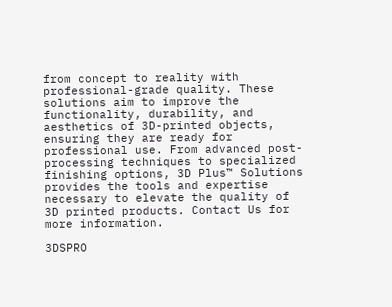from concept to reality with professional-grade quality. These solutions aim to improve the functionality, durability, and aesthetics of 3D-printed objects, ensuring they are ready for professional use. From advanced post-processing techniques to specialized finishing options, 3D Plus™ Solutions provides the tools and expertise necessary to elevate the quality of 3D printed products. Contact Us for more information.

3DSPRO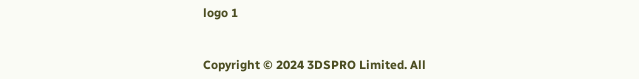logo 1


Copyright © 2024 3DSPRO Limited. All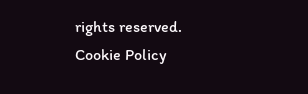rights reserved.
Cookie Policy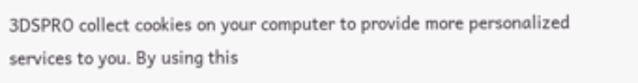3DSPRO collect cookies on your computer to provide more personalized services to you. By using this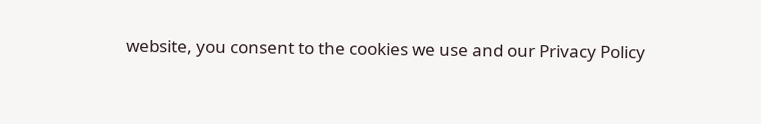website, you consent to the cookies we use and our Privacy Policy